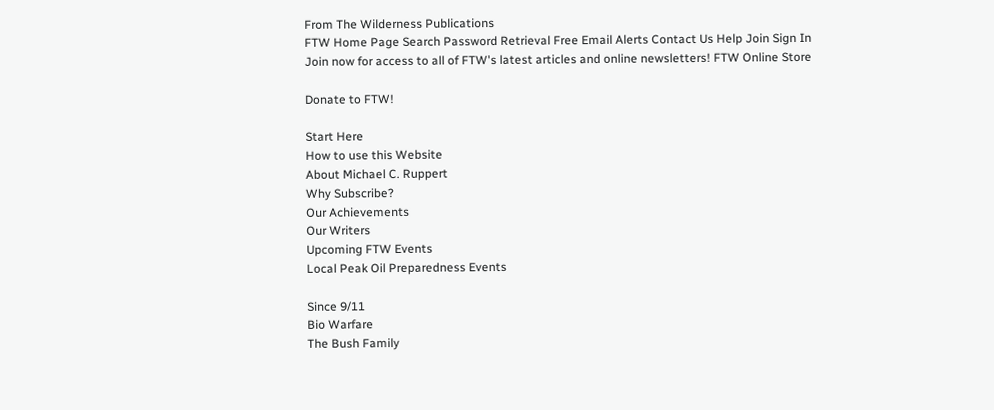From The Wilderness Publications
FTW Home Page Search Password Retrieval Free Email Alerts Contact Us Help Join Sign In
Join now for access to all of FTW's latest articles and online newsletters! FTW Online Store

Donate to FTW!

Start Here
How to use this Website
About Michael C. Ruppert
Why Subscribe?
Our Achievements
Our Writers
Upcoming FTW Events
Local Peak Oil Preparedness Events

Since 9/11
Bio Warfare
The Bush Family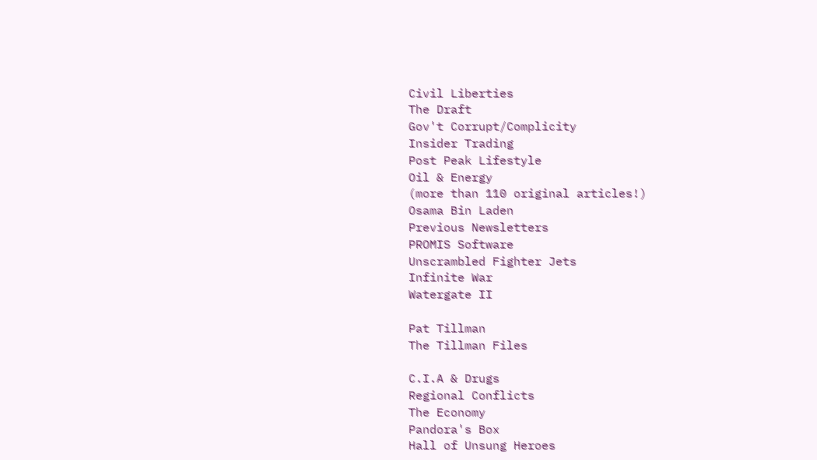Civil Liberties
The Draft
Gov't Corrupt/Complicity
Insider Trading
Post Peak Lifestyle
Oil & Energy
(more than 110 original articles!)
Osama Bin Laden
Previous Newsletters
PROMIS Software
Unscrambled Fighter Jets
Infinite War
Watergate II

Pat Tillman
The Tillman Files

C.I.A & Drugs
Regional Conflicts
The Economy
Pandora's Box
Hall of Unsung Heroes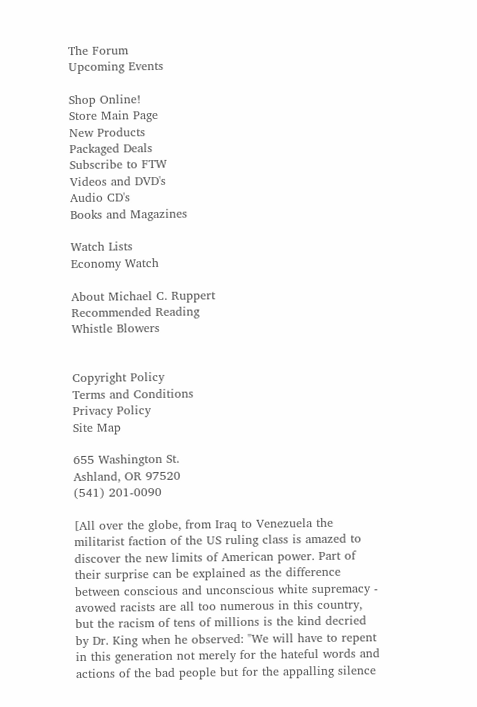The Forum
Upcoming Events

Shop Online!
Store Main Page
New Products
Packaged Deals
Subscribe to FTW
Videos and DVD's
Audio CD's
Books and Magazines

Watch Lists
Economy Watch

About Michael C. Ruppert
Recommended Reading
Whistle Blowers


Copyright Policy
Terms and Conditions
Privacy Policy
Site Map

655 Washington St.
Ashland, OR 97520
(541) 201-0090

[All over the globe, from Iraq to Venezuela the militarist faction of the US ruling class is amazed to discover the new limits of American power. Part of their surprise can be explained as the difference between conscious and unconscious white supremacy - avowed racists are all too numerous in this country, but the racism of tens of millions is the kind decried by Dr. King when he observed: "We will have to repent in this generation not merely for the hateful words and actions of the bad people but for the appalling silence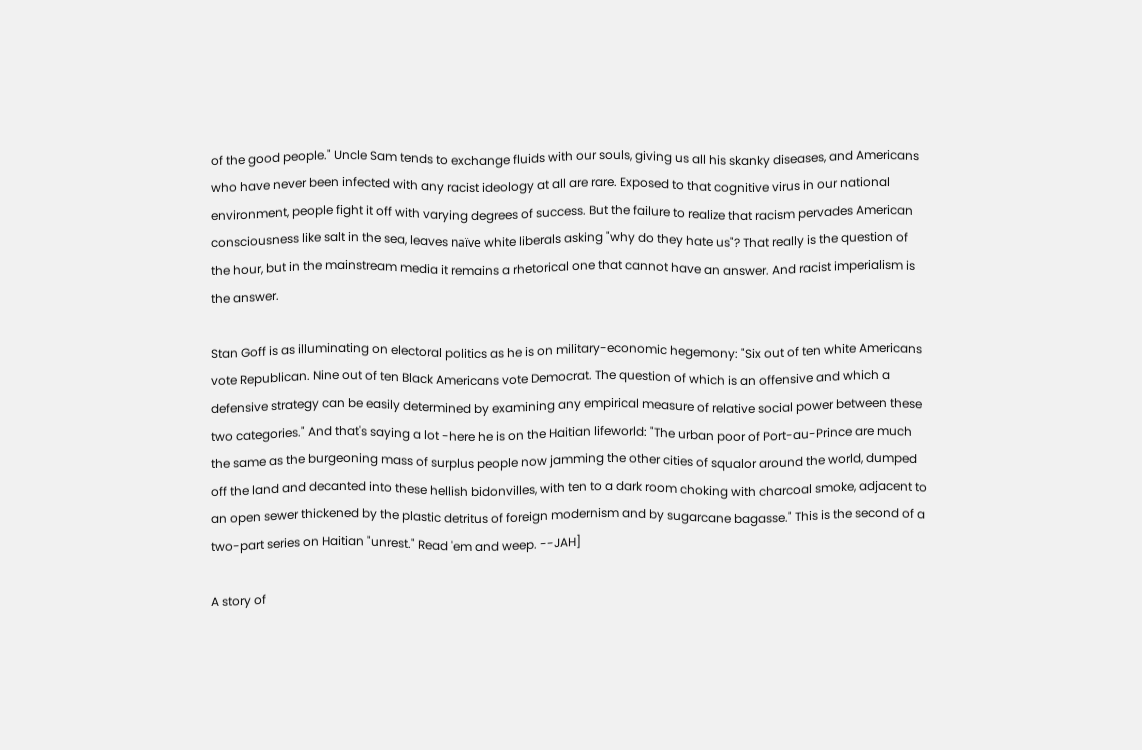of the good people." Uncle Sam tends to exchange fluids with our souls, giving us all his skanky diseases, and Americans who have never been infected with any racist ideology at all are rare. Exposed to that cognitive virus in our national environment, people fight it off with varying degrees of success. But the failure to realize that racism pervades American consciousness like salt in the sea, leaves naïve white liberals asking "why do they hate us"? That really is the question of the hour, but in the mainstream media it remains a rhetorical one that cannot have an answer. And racist imperialism is the answer.

Stan Goff is as illuminating on electoral politics as he is on military-economic hegemony: "Six out of ten white Americans vote Republican. Nine out of ten Black Americans vote Democrat. The question of which is an offensive and which a defensive strategy can be easily determined by examining any empirical measure of relative social power between these two categories." And that's saying a lot -here he is on the Haitian lifeworld: "The urban poor of Port-au-Prince are much the same as the burgeoning mass of surplus people now jamming the other cities of squalor around the world, dumped off the land and decanted into these hellish bidonvilles, with ten to a dark room choking with charcoal smoke, adjacent to an open sewer thickened by the plastic detritus of foreign modernism and by sugarcane bagasse." This is the second of a two-part series on Haitian "unrest." Read 'em and weep. --JAH]

A story of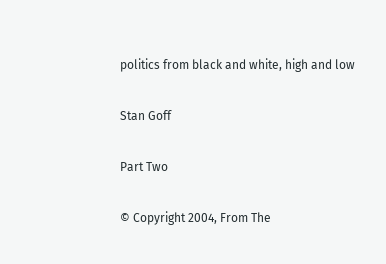politics from black and white, high and low

Stan Goff

Part Two

© Copyright 2004, From The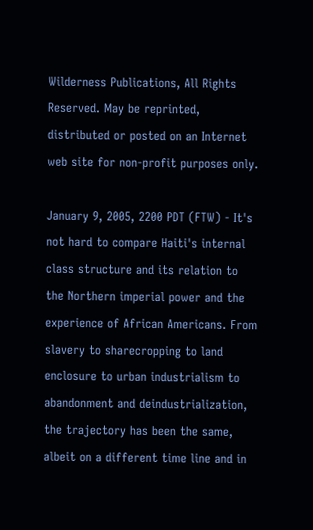Wilderness Publications, All Rights Reserved. May be reprinted, distributed or posted on an Internet web site for non-profit purposes only.

January 9, 2005, 2200 PDT (FTW) - It's not hard to compare Haiti's internal class structure and its relation to the Northern imperial power and the experience of African Americans. From slavery to sharecropping to land enclosure to urban industrialism to abandonment and deindustrialization, the trajectory has been the same, albeit on a different time line and in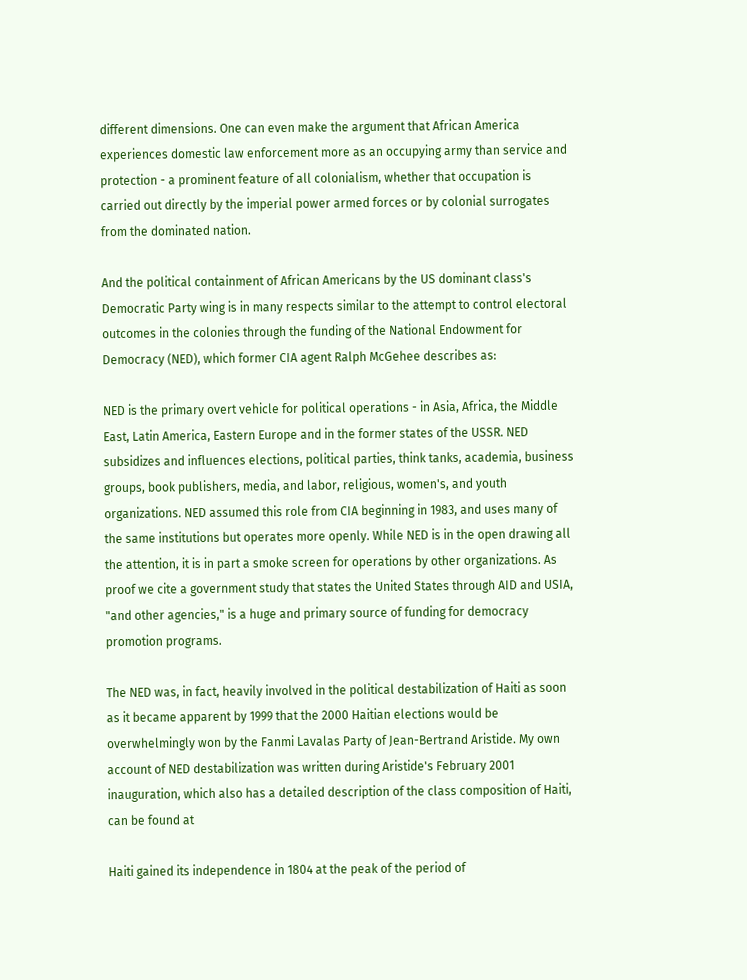different dimensions. One can even make the argument that African America experiences domestic law enforcement more as an occupying army than service and protection - a prominent feature of all colonialism, whether that occupation is carried out directly by the imperial power armed forces or by colonial surrogates from the dominated nation.

And the political containment of African Americans by the US dominant class's Democratic Party wing is in many respects similar to the attempt to control electoral outcomes in the colonies through the funding of the National Endowment for Democracy (NED), which former CIA agent Ralph McGehee describes as:

NED is the primary overt vehicle for political operations - in Asia, Africa, the Middle East, Latin America, Eastern Europe and in the former states of the USSR. NED subsidizes and influences elections, political parties, think tanks, academia, business groups, book publishers, media, and labor, religious, women's, and youth organizations. NED assumed this role from CIA beginning in 1983, and uses many of the same institutions but operates more openly. While NED is in the open drawing all the attention, it is in part a smoke screen for operations by other organizations. As proof we cite a government study that states the United States through AID and USIA, "and other agencies," is a huge and primary source of funding for democracy promotion programs.

The NED was, in fact, heavily involved in the political destabilization of Haiti as soon as it became apparent by 1999 that the 2000 Haitian elections would be overwhelmingly won by the Fanmi Lavalas Party of Jean-Bertrand Aristide. My own account of NED destabilization was written during Aristide's February 2001 inauguration, which also has a detailed description of the class composition of Haiti, can be found at

Haiti gained its independence in 1804 at the peak of the period of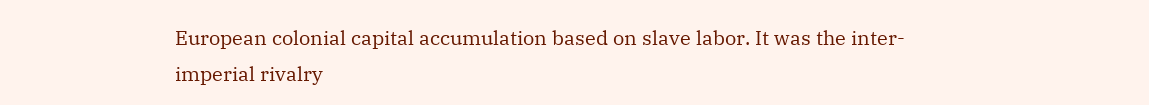European colonial capital accumulation based on slave labor. It was the inter-imperial rivalry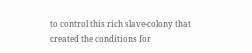to control this rich slave-colony that created the conditions for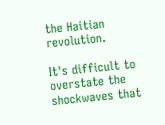the Haitian revolution.

It's difficult to overstate the shockwaves that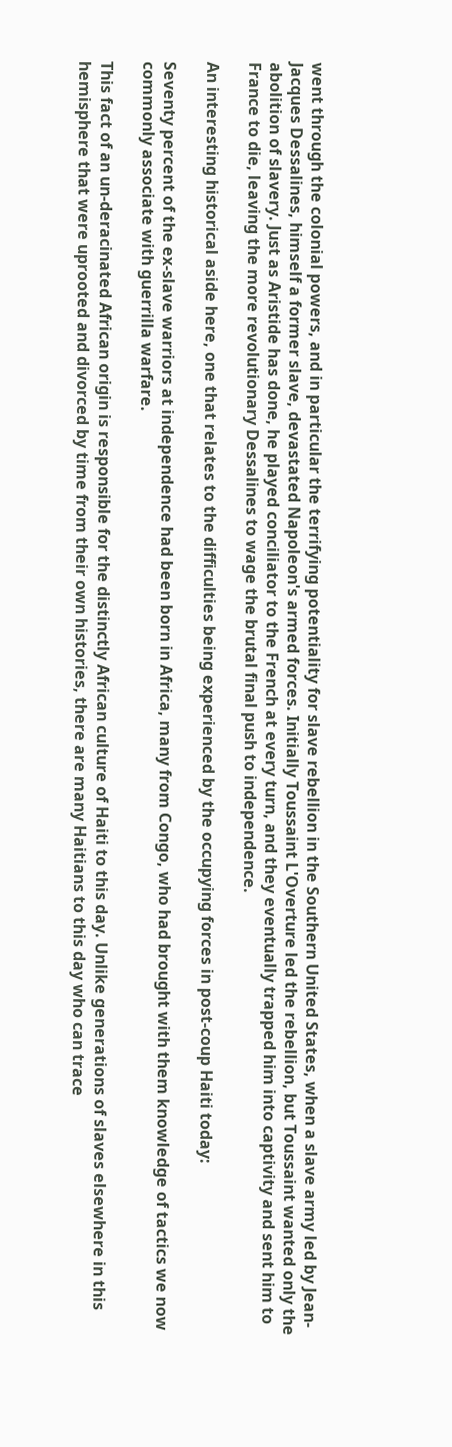went through the colonial powers, and in particular the terrifying potentiality for slave rebellion in the Southern United States, when a slave army led by Jean-Jacques Dessalines, himself a former slave, devastated Napoleon's armed forces. Initially Toussaint L'Overture led the rebellion, but Toussaint wanted only the abolition of slavery. Just as Aristide has done, he played conciliator to the French at every turn, and they eventually trapped him into captivity and sent him to France to die, leaving the more revolutionary Dessalines to wage the brutal final push to independence.

An interesting historical aside here, one that relates to the difficulties being experienced by the occupying forces in post-coup Haiti today:

Seventy percent of the ex-slave warriors at independence had been born in Africa, many from Congo, who had brought with them knowledge of tactics we now commonly associate with guerrilla warfare.

This fact of an un-deracinated African origin is responsible for the distinctly African culture of Haiti to this day. Unlike generations of slaves elsewhere in this hemisphere that were uprooted and divorced by time from their own histories, there are many Haitians to this day who can trace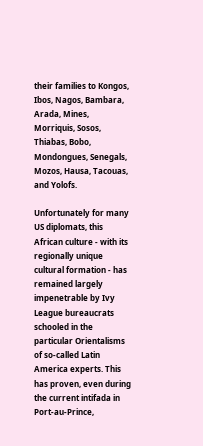their families to Kongos, Ibos, Nagos, Bambara, Arada, Mines, Morriquis, Sosos, Thiabas, Bobo, Mondongues, Senegals, Mozos, Hausa, Tacouas, and Yolofs.

Unfortunately for many US diplomats, this African culture - with its regionally unique cultural formation - has remained largely impenetrable by Ivy League bureaucrats schooled in the particular Orientalisms of so-called Latin America experts. This has proven, even during the current intifada in Port-au-Prince,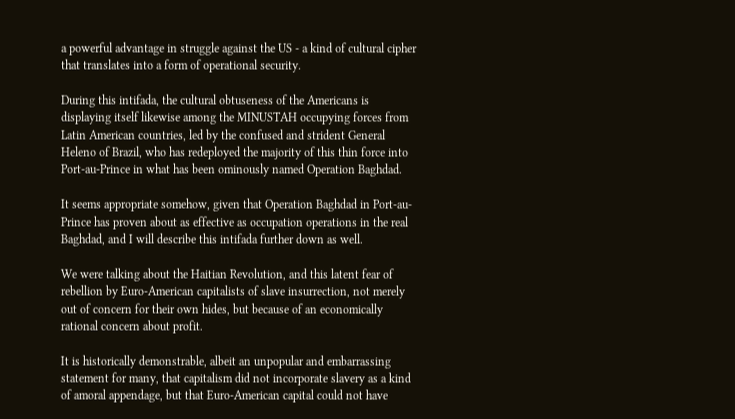a powerful advantage in struggle against the US - a kind of cultural cipher that translates into a form of operational security.

During this intifada, the cultural obtuseness of the Americans is displaying itself likewise among the MINUSTAH occupying forces from Latin American countries, led by the confused and strident General Heleno of Brazil, who has redeployed the majority of this thin force into Port-au-Prince in what has been ominously named Operation Baghdad.

It seems appropriate somehow, given that Operation Baghdad in Port-au-Prince has proven about as effective as occupation operations in the real Baghdad, and I will describe this intifada further down as well.

We were talking about the Haitian Revolution, and this latent fear of rebellion by Euro-American capitalists of slave insurrection, not merely out of concern for their own hides, but because of an economically rational concern about profit.

It is historically demonstrable, albeit an unpopular and embarrassing statement for many, that capitalism did not incorporate slavery as a kind of amoral appendage, but that Euro-American capital could not have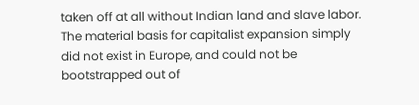taken off at all without Indian land and slave labor. The material basis for capitalist expansion simply did not exist in Europe, and could not be bootstrapped out of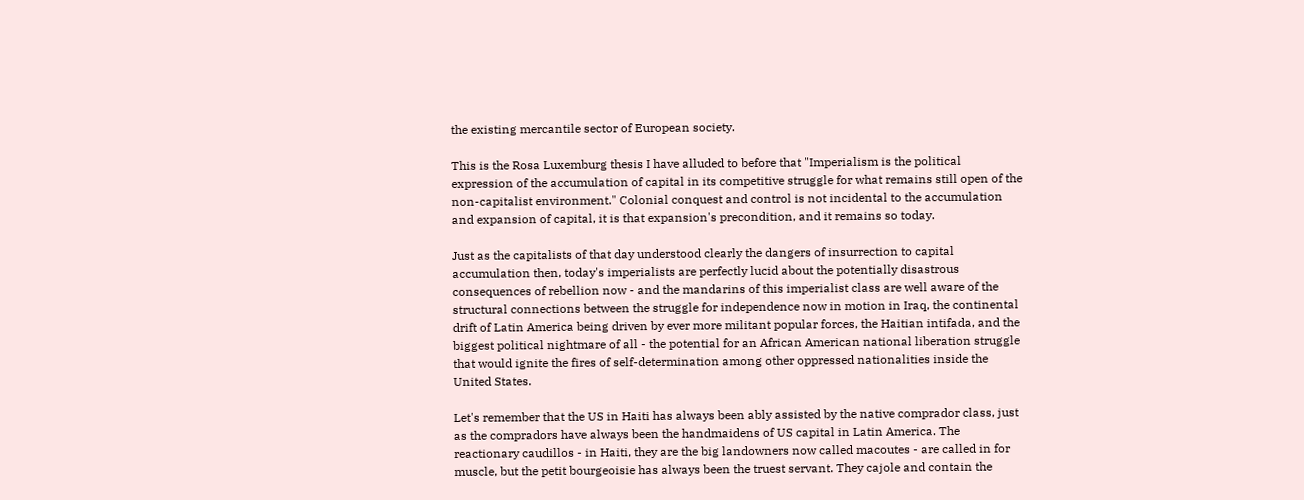the existing mercantile sector of European society.

This is the Rosa Luxemburg thesis I have alluded to before that "Imperialism is the political expression of the accumulation of capital in its competitive struggle for what remains still open of the non-capitalist environment." Colonial conquest and control is not incidental to the accumulation and expansion of capital, it is that expansion's precondition, and it remains so today.

Just as the capitalists of that day understood clearly the dangers of insurrection to capital accumulation then, today's imperialists are perfectly lucid about the potentially disastrous consequences of rebellion now - and the mandarins of this imperialist class are well aware of the structural connections between the struggle for independence now in motion in Iraq, the continental drift of Latin America being driven by ever more militant popular forces, the Haitian intifada, and the biggest political nightmare of all - the potential for an African American national liberation struggle that would ignite the fires of self-determination among other oppressed nationalities inside the United States.

Let's remember that the US in Haiti has always been ably assisted by the native comprador class, just as the compradors have always been the handmaidens of US capital in Latin America. The reactionary caudillos - in Haiti, they are the big landowners now called macoutes - are called in for muscle, but the petit bourgeoisie has always been the truest servant. They cajole and contain the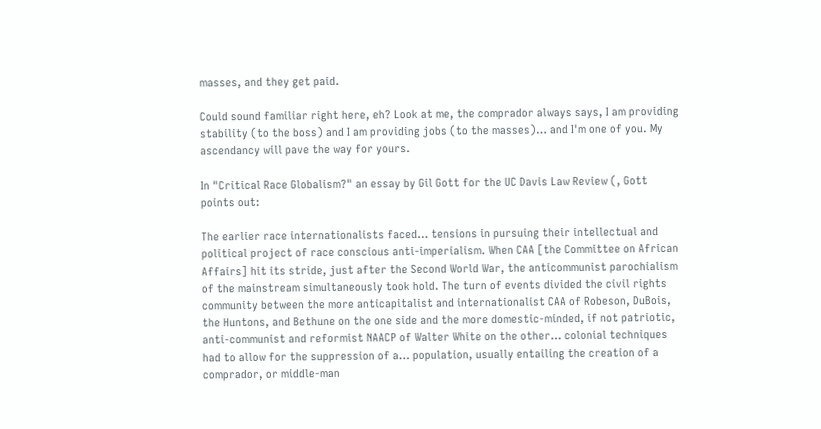masses, and they get paid.

Could sound familiar right here, eh? Look at me, the comprador always says, I am providing stability (to the boss) and I am providing jobs (to the masses)… and I'm one of you. My ascendancy will pave the way for yours.

In "Critical Race Globalism?" an essay by Gil Gott for the UC Davis Law Review (, Gott points out:

The earlier race internationalists faced… tensions in pursuing their intellectual and political project of race conscious anti-imperialism. When CAA [the Committee on African Affairs] hit its stride, just after the Second World War, the anticommunist parochialism of the mainstream simultaneously took hold. The turn of events divided the civil rights community between the more anticapitalist and internationalist CAA of Robeson, DuBois, the Huntons, and Bethune on the one side and the more domestic-minded, if not patriotic, anti-communist and reformist NAACP of Walter White on the other… colonial techniques had to allow for the suppression of a… population, usually entailing the creation of a comprador, or middle-man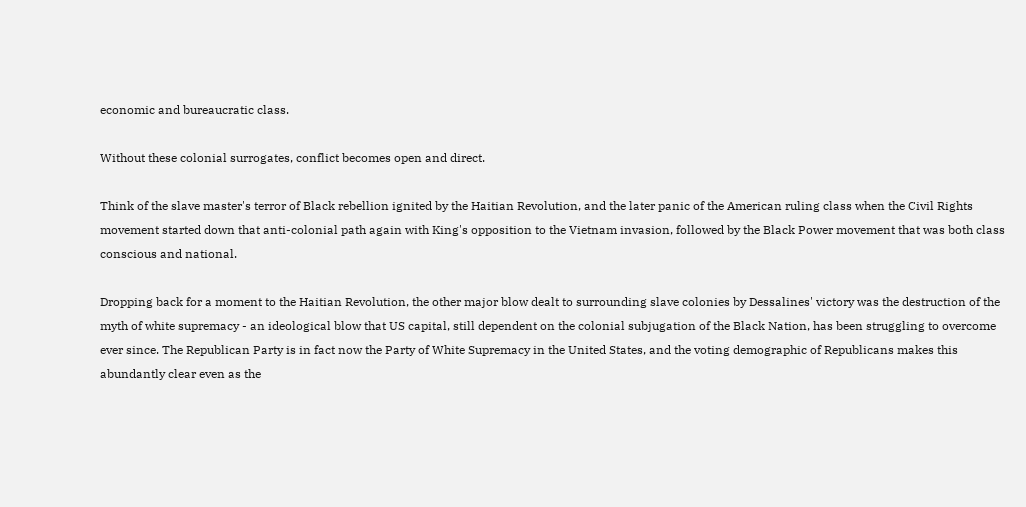economic and bureaucratic class.

Without these colonial surrogates, conflict becomes open and direct.

Think of the slave master's terror of Black rebellion ignited by the Haitian Revolution, and the later panic of the American ruling class when the Civil Rights movement started down that anti-colonial path again with King's opposition to the Vietnam invasion, followed by the Black Power movement that was both class conscious and national.

Dropping back for a moment to the Haitian Revolution, the other major blow dealt to surrounding slave colonies by Dessalines' victory was the destruction of the myth of white supremacy - an ideological blow that US capital, still dependent on the colonial subjugation of the Black Nation, has been struggling to overcome ever since. The Republican Party is in fact now the Party of White Supremacy in the United States, and the voting demographic of Republicans makes this abundantly clear even as the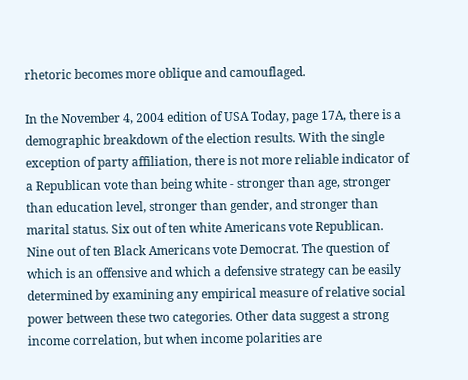rhetoric becomes more oblique and camouflaged.

In the November 4, 2004 edition of USA Today, page 17A, there is a demographic breakdown of the election results. With the single exception of party affiliation, there is not more reliable indicator of a Republican vote than being white - stronger than age, stronger than education level, stronger than gender, and stronger than marital status. Six out of ten white Americans vote Republican. Nine out of ten Black Americans vote Democrat. The question of which is an offensive and which a defensive strategy can be easily determined by examining any empirical measure of relative social power between these two categories. Other data suggest a strong income correlation, but when income polarities are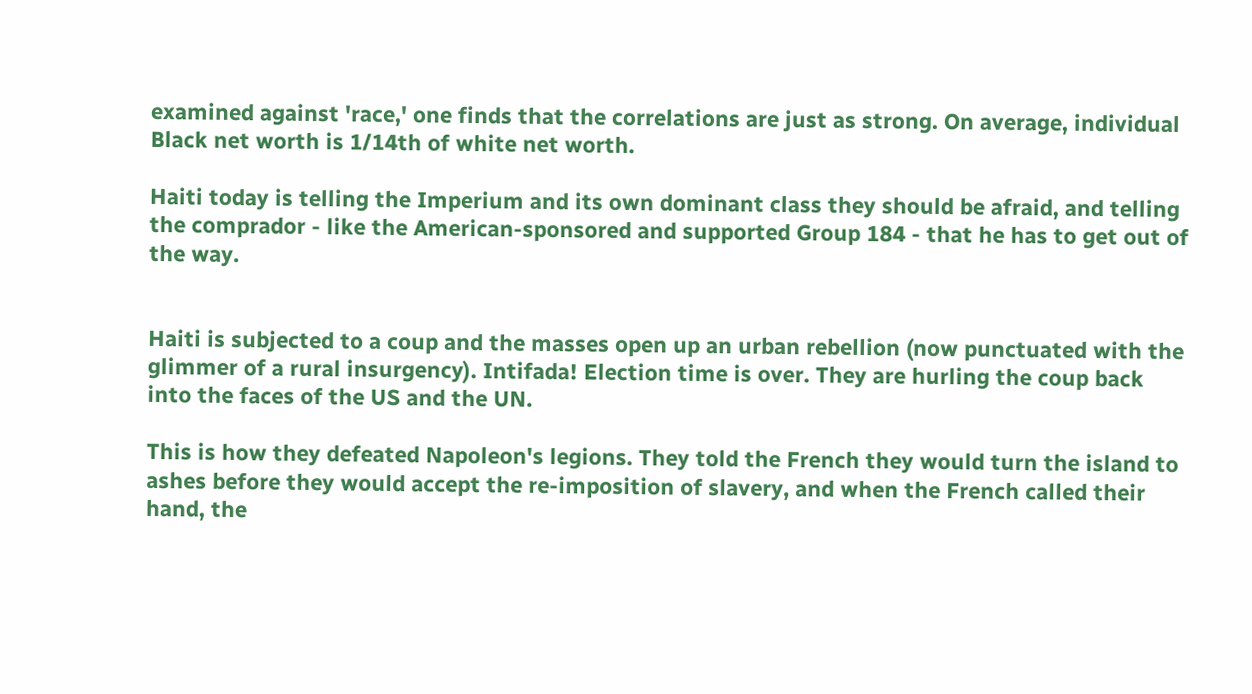examined against 'race,' one finds that the correlations are just as strong. On average, individual Black net worth is 1/14th of white net worth.

Haiti today is telling the Imperium and its own dominant class they should be afraid, and telling the comprador - like the American-sponsored and supported Group 184 - that he has to get out of the way.


Haiti is subjected to a coup and the masses open up an urban rebellion (now punctuated with the glimmer of a rural insurgency). Intifada! Election time is over. They are hurling the coup back into the faces of the US and the UN.

This is how they defeated Napoleon's legions. They told the French they would turn the island to ashes before they would accept the re-imposition of slavery, and when the French called their hand, the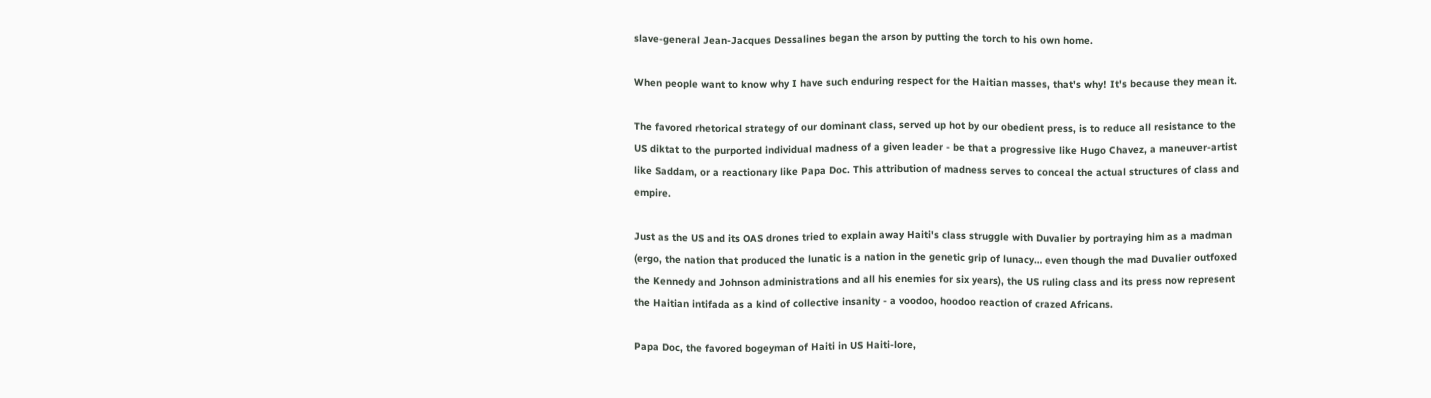slave-general Jean-Jacques Dessalines began the arson by putting the torch to his own home.

When people want to know why I have such enduring respect for the Haitian masses, that's why! It's because they mean it.

The favored rhetorical strategy of our dominant class, served up hot by our obedient press, is to reduce all resistance to the US diktat to the purported individual madness of a given leader - be that a progressive like Hugo Chavez, a maneuver-artist like Saddam, or a reactionary like Papa Doc. This attribution of madness serves to conceal the actual structures of class and empire.

Just as the US and its OAS drones tried to explain away Haiti's class struggle with Duvalier by portraying him as a madman (ergo, the nation that produced the lunatic is a nation in the genetic grip of lunacy… even though the mad Duvalier outfoxed the Kennedy and Johnson administrations and all his enemies for six years), the US ruling class and its press now represent the Haitian intifada as a kind of collective insanity - a voodoo, hoodoo reaction of crazed Africans.

Papa Doc, the favored bogeyman of Haiti in US Haiti-lore,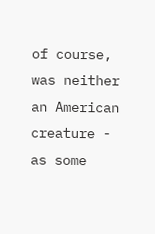of course, was neither an American creature - as some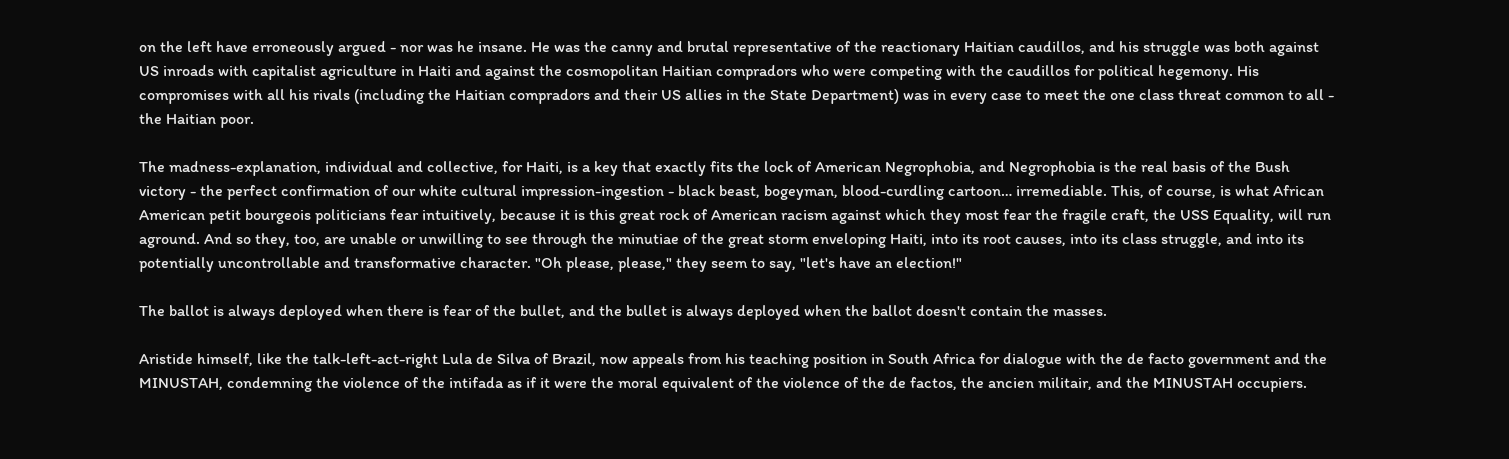on the left have erroneously argued - nor was he insane. He was the canny and brutal representative of the reactionary Haitian caudillos, and his struggle was both against US inroads with capitalist agriculture in Haiti and against the cosmopolitan Haitian compradors who were competing with the caudillos for political hegemony. His compromises with all his rivals (including the Haitian compradors and their US allies in the State Department) was in every case to meet the one class threat common to all - the Haitian poor.

The madness-explanation, individual and collective, for Haiti, is a key that exactly fits the lock of American Negrophobia, and Negrophobia is the real basis of the Bush victory - the perfect confirmation of our white cultural impression-ingestion - black beast, bogeyman, blood-curdling cartoon… irremediable. This, of course, is what African American petit bourgeois politicians fear intuitively, because it is this great rock of American racism against which they most fear the fragile craft, the USS Equality, will run aground. And so they, too, are unable or unwilling to see through the minutiae of the great storm enveloping Haiti, into its root causes, into its class struggle, and into its potentially uncontrollable and transformative character. "Oh please, please," they seem to say, "let's have an election!"

The ballot is always deployed when there is fear of the bullet, and the bullet is always deployed when the ballot doesn't contain the masses.

Aristide himself, like the talk-left-act-right Lula de Silva of Brazil, now appeals from his teaching position in South Africa for dialogue with the de facto government and the MINUSTAH, condemning the violence of the intifada as if it were the moral equivalent of the violence of the de factos, the ancien militair, and the MINUSTAH occupiers.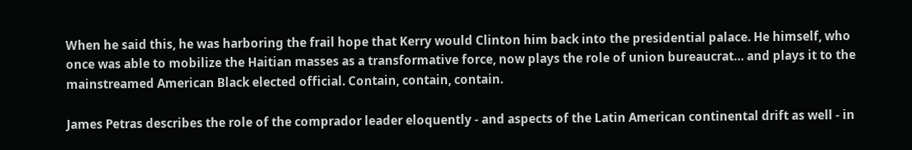When he said this, he was harboring the frail hope that Kerry would Clinton him back into the presidential palace. He himself, who once was able to mobilize the Haitian masses as a transformative force, now plays the role of union bureaucrat… and plays it to the mainstreamed American Black elected official. Contain, contain, contain.

James Petras describes the role of the comprador leader eloquently - and aspects of the Latin American continental drift as well - in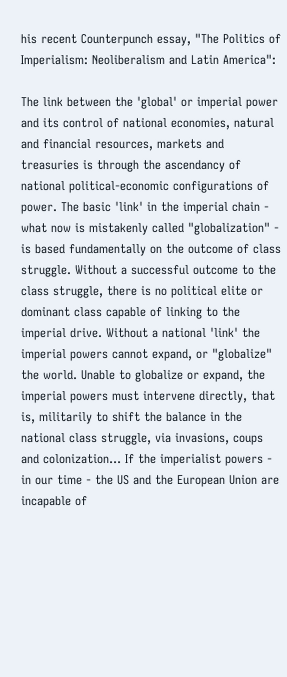his recent Counterpunch essay, "The Politics of Imperialism: Neoliberalism and Latin America":

The link between the 'global' or imperial power and its control of national economies, natural and financial resources, markets and treasuries is through the ascendancy of national political-economic configurations of power. The basic 'link' in the imperial chain - what now is mistakenly called "globalization" - is based fundamentally on the outcome of class struggle. Without a successful outcome to the class struggle, there is no political elite or dominant class capable of linking to the imperial drive. Without a national 'link' the imperial powers cannot expand, or "globalize" the world. Unable to globalize or expand, the imperial powers must intervene directly, that is, militarily to shift the balance in the national class struggle, via invasions, coups and colonization… If the imperialist powers - in our time - the US and the European Union are incapable of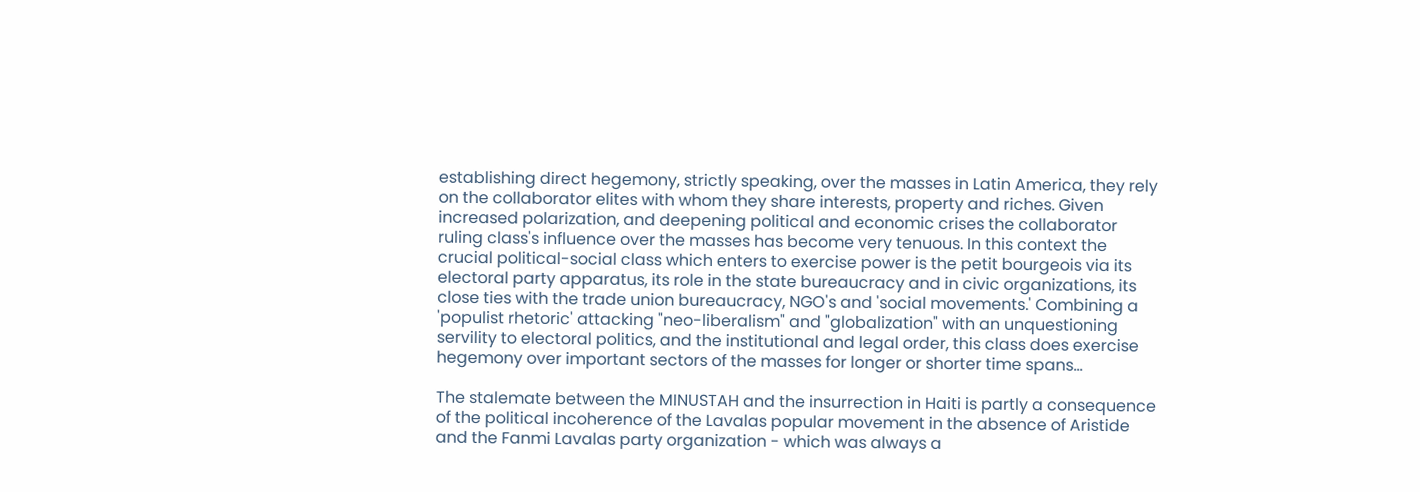establishing direct hegemony, strictly speaking, over the masses in Latin America, they rely on the collaborator elites with whom they share interests, property and riches. Given increased polarization, and deepening political and economic crises the collaborator ruling class's influence over the masses has become very tenuous. In this context the crucial political-social class which enters to exercise power is the petit bourgeois via its electoral party apparatus, its role in the state bureaucracy and in civic organizations, its close ties with the trade union bureaucracy, NGO's and 'social movements.' Combining a 'populist rhetoric' attacking "neo-liberalism" and "globalization" with an unquestioning servility to electoral politics, and the institutional and legal order, this class does exercise hegemony over important sectors of the masses for longer or shorter time spans…

The stalemate between the MINUSTAH and the insurrection in Haiti is partly a consequence of the political incoherence of the Lavalas popular movement in the absence of Aristide and the Fanmi Lavalas party organization - which was always a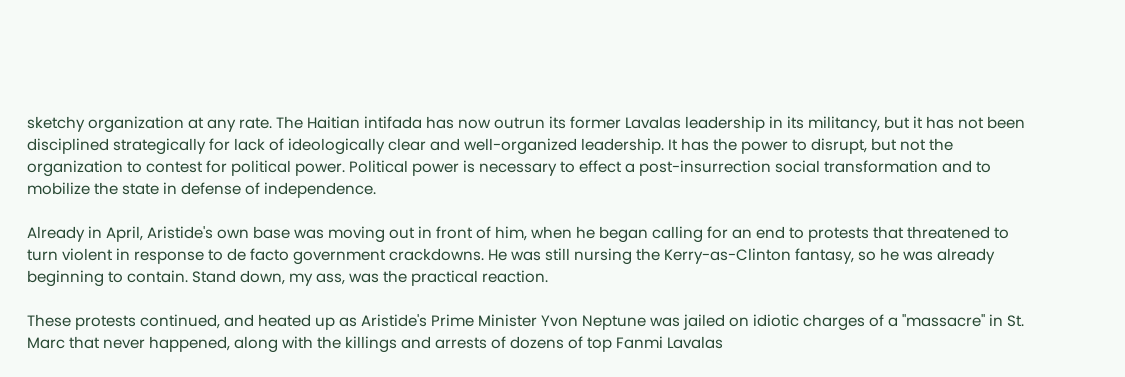sketchy organization at any rate. The Haitian intifada has now outrun its former Lavalas leadership in its militancy, but it has not been disciplined strategically for lack of ideologically clear and well-organized leadership. It has the power to disrupt, but not the organization to contest for political power. Political power is necessary to effect a post-insurrection social transformation and to mobilize the state in defense of independence.

Already in April, Aristide's own base was moving out in front of him, when he began calling for an end to protests that threatened to turn violent in response to de facto government crackdowns. He was still nursing the Kerry-as-Clinton fantasy, so he was already beginning to contain. Stand down, my ass, was the practical reaction.

These protests continued, and heated up as Aristide's Prime Minister Yvon Neptune was jailed on idiotic charges of a "massacre" in St. Marc that never happened, along with the killings and arrests of dozens of top Fanmi Lavalas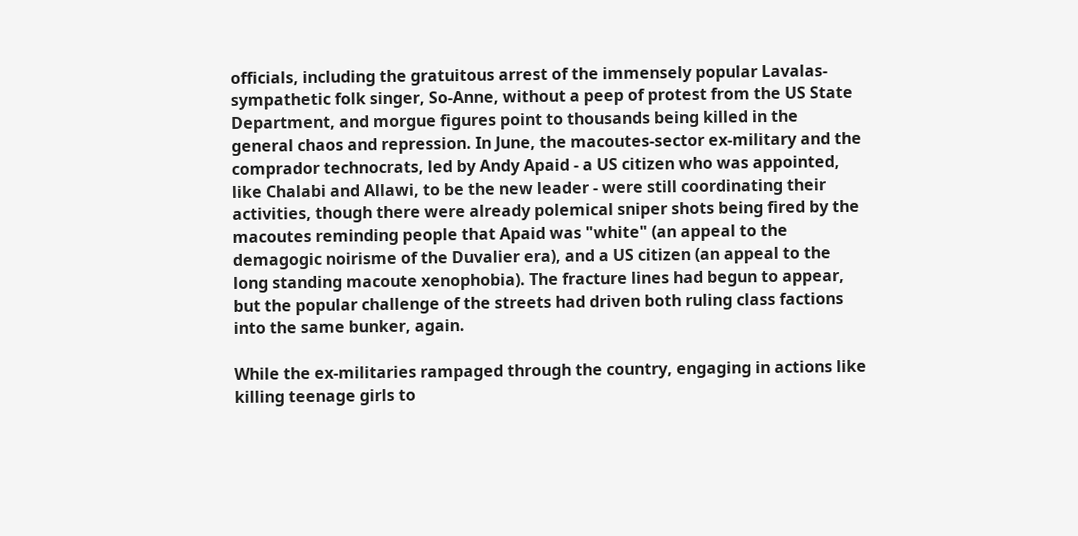officials, including the gratuitous arrest of the immensely popular Lavalas-sympathetic folk singer, So-Anne, without a peep of protest from the US State Department, and morgue figures point to thousands being killed in the general chaos and repression. In June, the macoutes-sector ex-military and the comprador technocrats, led by Andy Apaid - a US citizen who was appointed, like Chalabi and Allawi, to be the new leader - were still coordinating their activities, though there were already polemical sniper shots being fired by the macoutes reminding people that Apaid was "white" (an appeal to the demagogic noirisme of the Duvalier era), and a US citizen (an appeal to the long standing macoute xenophobia). The fracture lines had begun to appear, but the popular challenge of the streets had driven both ruling class factions into the same bunker, again.

While the ex-militaries rampaged through the country, engaging in actions like killing teenage girls to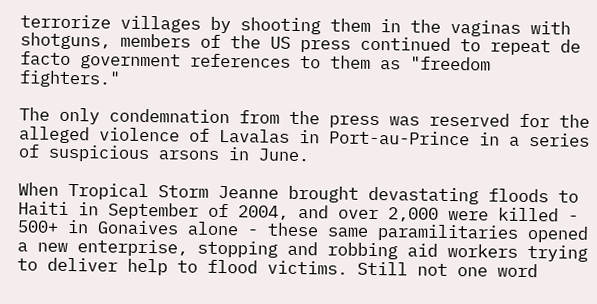terrorize villages by shooting them in the vaginas with shotguns, members of the US press continued to repeat de facto government references to them as "freedom fighters."

The only condemnation from the press was reserved for the alleged violence of Lavalas in Port-au-Prince in a series of suspicious arsons in June.

When Tropical Storm Jeanne brought devastating floods to Haiti in September of 2004, and over 2,000 were killed - 500+ in Gonaives alone - these same paramilitaries opened a new enterprise, stopping and robbing aid workers trying to deliver help to flood victims. Still not one word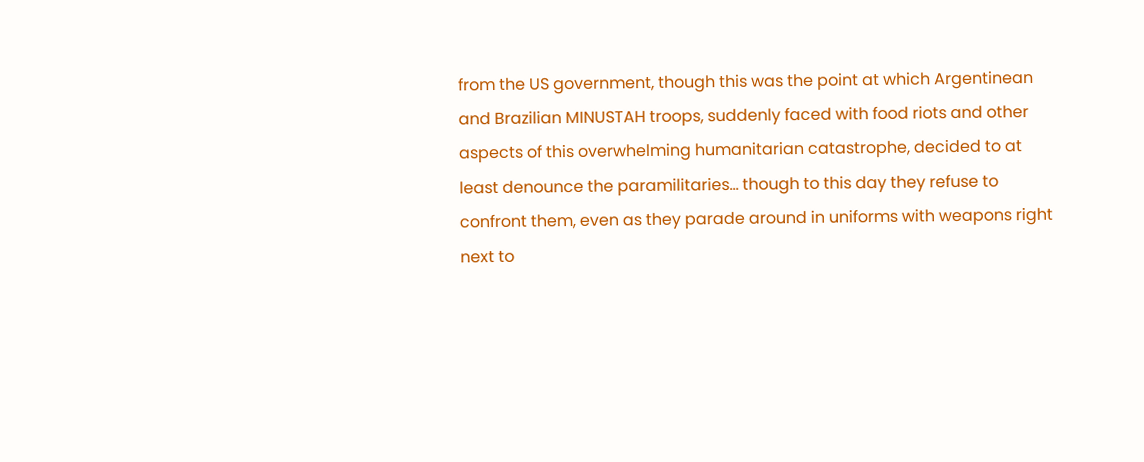from the US government, though this was the point at which Argentinean and Brazilian MINUSTAH troops, suddenly faced with food riots and other aspects of this overwhelming humanitarian catastrophe, decided to at least denounce the paramilitaries… though to this day they refuse to confront them, even as they parade around in uniforms with weapons right next to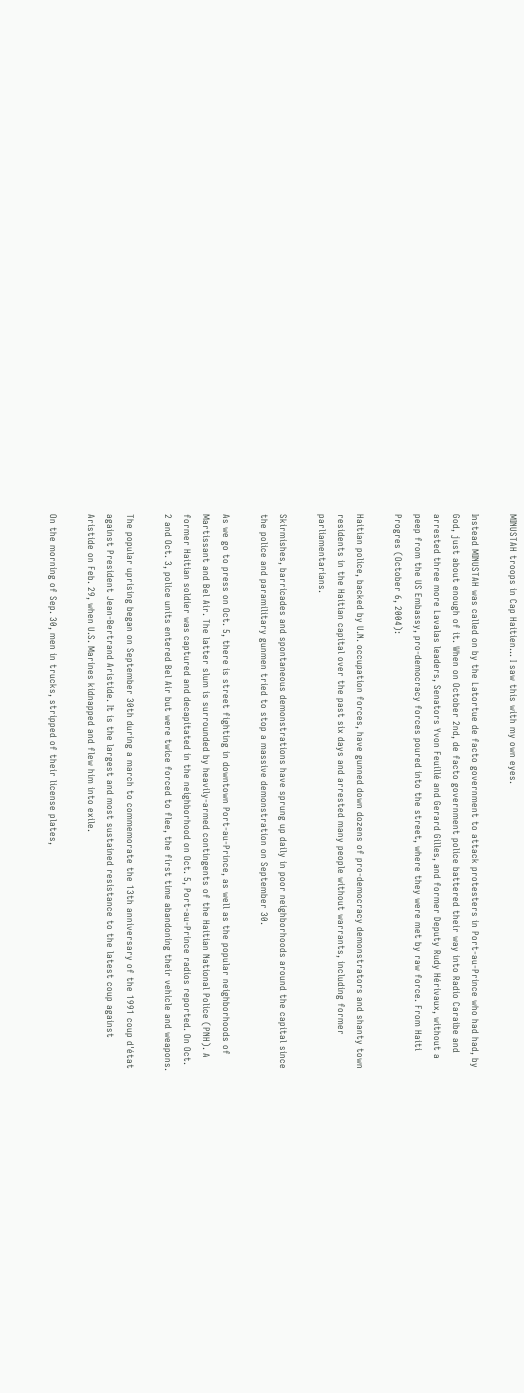MINUSTAH troops in Cap Haitien… I saw this with my own eyes.

Instead MINUSTAH was called on by the Latortue de facto government to attack protesters in Port-au-Prince who had had, by God, just about enough of it. When on October 2nd, de facto government police battered their way into Radio Caraibe and arrested three more Lavalas leaders, Senators Yvon Feuillé and Gerard Gilles, and former Deputy Rudy Hérivaux, without a peep from the US Embassy, pro-democracy forces poured into the street, where they were met by raw force. From Haiti Progres (October 6, 2004):

Haitian police, backed by U.N. occupation forces, have gunned down dozens of pro-democracy demonstrators and shanty town residents in the Haitian capital over the past six days and arrested many people without warrants, including former parliamentarians.

Skirmishes, barricades and spontaneous demonstrations have sprung up daily in poor neighborhoods around the capital since the police and paramilitary gunmen tried to stop a massive demonstration on September 30.

As we go to press on Oct. 5, there is street fighting in downtown Port-au-Prince, as well as the popular neighborhoods of Martissant and Bel Air. The latter slum is surrounded by heavily-armed contingents of the Haitian National Police (PNH). A former Haitian soldier was captured and decapitated in the neighborhood on Oct. 5, Port-au-Prince radios reported. On Oct. 2 and Oct. 3, police units entered Bel Air but were twice forced to flee, the first time abandoning their vehicle and weapons.

The popular uprising began on September 30th during a march to commemorate the 13th anniversary of the 1991 coup d'état against President Jean-Bertrand Aristide. It is the largest and most sustained resistance to the latest coup against Aristide on Feb. 29, when U.S. Marines kidnapped and flew him into exile.

On the morning of Sep. 30, men in trucks, stripped of their license plates,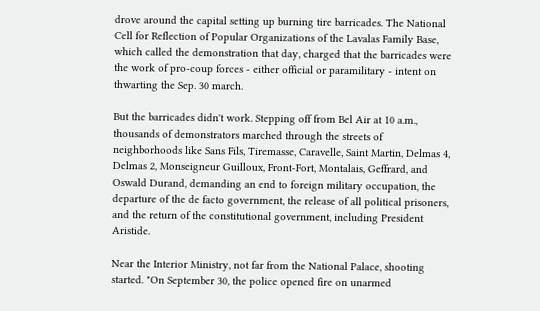drove around the capital setting up burning tire barricades. The National Cell for Reflection of Popular Organizations of the Lavalas Family Base, which called the demonstration that day, charged that the barricades were the work of pro-coup forces - either official or paramilitary - intent on thwarting the Sep. 30 march.

But the barricades didn't work. Stepping off from Bel Air at 10 a.m., thousands of demonstrators marched through the streets of neighborhoods like Sans Fils, Tiremasse, Caravelle, Saint Martin, Delmas 4, Delmas 2, Monseigneur Guilloux, Front-Fort, Montalais, Geffrard, and Oswald Durand, demanding an end to foreign military occupation, the departure of the de facto government, the release of all political prisoners, and the return of the constitutional government, including President Aristide.

Near the Interior Ministry, not far from the National Palace, shooting started. "On September 30, the police opened fire on unarmed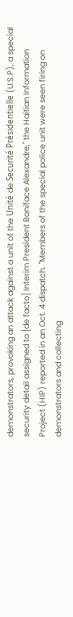demonstrators, provoking an attack against a unit of the Unité de Securité Présidentielle (U.S.P), a special security detail assigned to [de facto] Interim President Boniface Alexandre," the Haitian Information Project (HIP) reported in an Oct. 4 dispatch. "Members of the special police unit were seen firing on demonstrators and collecting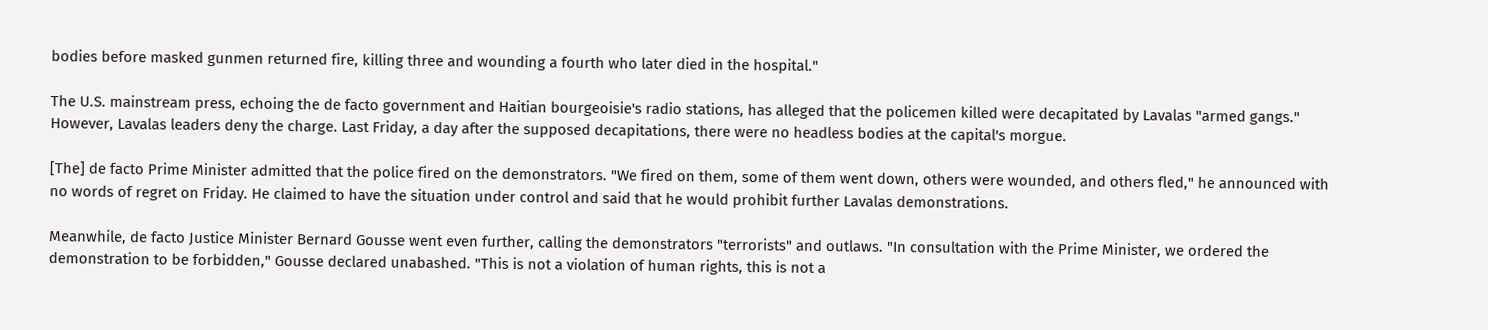bodies before masked gunmen returned fire, killing three and wounding a fourth who later died in the hospital."

The U.S. mainstream press, echoing the de facto government and Haitian bourgeoisie's radio stations, has alleged that the policemen killed were decapitated by Lavalas "armed gangs." However, Lavalas leaders deny the charge. Last Friday, a day after the supposed decapitations, there were no headless bodies at the capital's morgue.

[The] de facto Prime Minister admitted that the police fired on the demonstrators. "We fired on them, some of them went down, others were wounded, and others fled," he announced with no words of regret on Friday. He claimed to have the situation under control and said that he would prohibit further Lavalas demonstrations.

Meanwhile, de facto Justice Minister Bernard Gousse went even further, calling the demonstrators "terrorists" and outlaws. "In consultation with the Prime Minister, we ordered the demonstration to be forbidden," Gousse declared unabashed. "This is not a violation of human rights, this is not a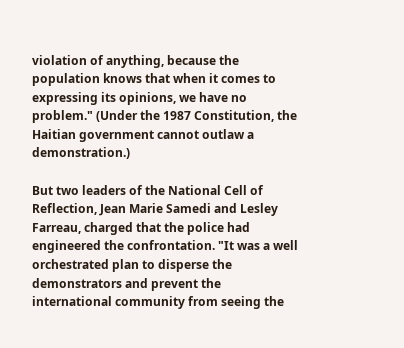violation of anything, because the population knows that when it comes to expressing its opinions, we have no problem." (Under the 1987 Constitution, the Haitian government cannot outlaw a demonstration.)

But two leaders of the National Cell of Reflection, Jean Marie Samedi and Lesley Farreau, charged that the police had engineered the confrontation. "It was a well orchestrated plan to disperse the demonstrators and prevent the international community from seeing the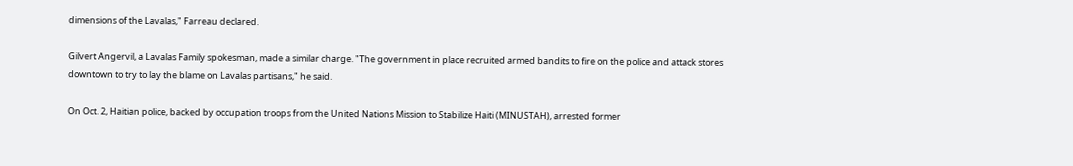dimensions of the Lavalas," Farreau declared.

Gilvert Angervil, a Lavalas Family spokesman, made a similar charge. "The government in place recruited armed bandits to fire on the police and attack stores downtown to try to lay the blame on Lavalas partisans," he said.

On Oct. 2, Haitian police, backed by occupation troops from the United Nations Mission to Stabilize Haiti (MINUSTAH), arrested former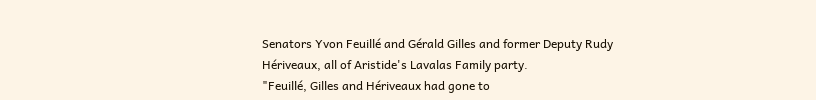Senators Yvon Feuillé and Gérald Gilles and former Deputy Rudy Hériveaux, all of Aristide's Lavalas Family party.
"Feuillé, Gilles and Hériveaux had gone to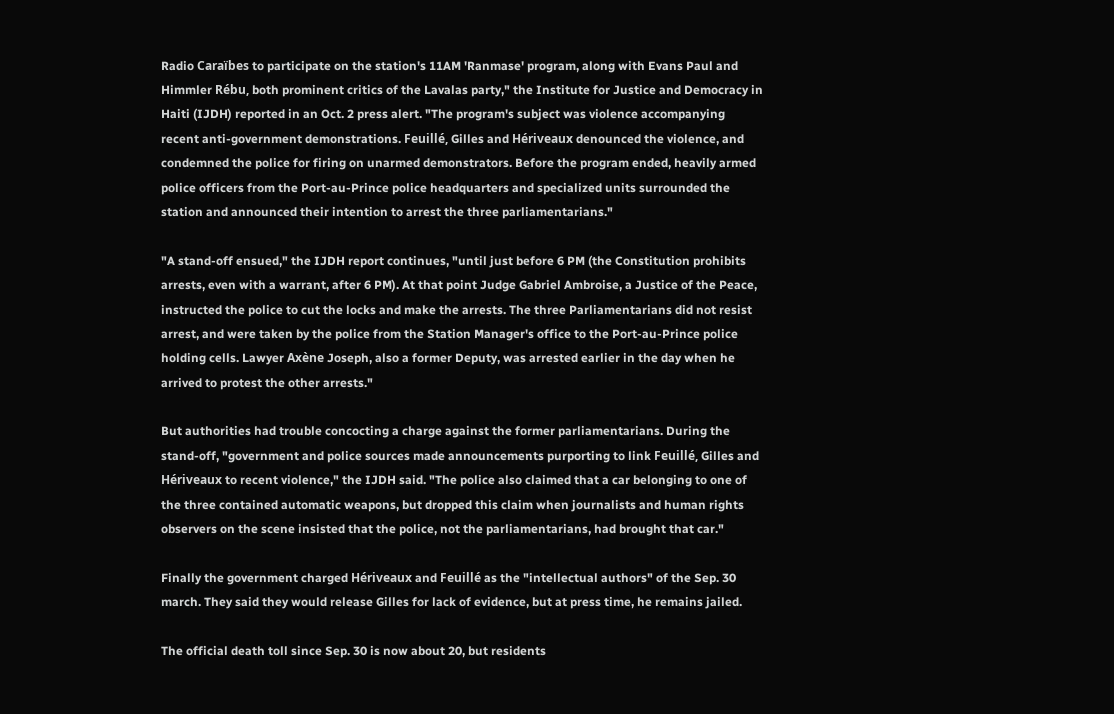Radio Caraïbes to participate on the station's 11AM 'Ranmase' program, along with Evans Paul and Himmler Rébu, both prominent critics of the Lavalas party," the Institute for Justice and Democracy in Haiti (IJDH) reported in an Oct. 2 press alert. "The program's subject was violence accompanying recent anti-government demonstrations. Feuillé, Gilles and Hériveaux denounced the violence, and condemned the police for firing on unarmed demonstrators. Before the program ended, heavily armed police officers from the Port-au-Prince police headquarters and specialized units surrounded the station and announced their intention to arrest the three parliamentarians."

"A stand-off ensued," the IJDH report continues, "until just before 6 PM (the Constitution prohibits arrests, even with a warrant, after 6 PM). At that point Judge Gabriel Ambroise, a Justice of the Peace, instructed the police to cut the locks and make the arrests. The three Parliamentarians did not resist arrest, and were taken by the police from the Station Manager's office to the Port-au-Prince police holding cells. Lawyer Axène Joseph, also a former Deputy, was arrested earlier in the day when he arrived to protest the other arrests."

But authorities had trouble concocting a charge against the former parliamentarians. During the stand-off, "government and police sources made announcements purporting to link Feuillé, Gilles and Hériveaux to recent violence," the IJDH said. "The police also claimed that a car belonging to one of the three contained automatic weapons, but dropped this claim when journalists and human rights observers on the scene insisted that the police, not the parliamentarians, had brought that car."

Finally the government charged Hériveaux and Feuillé as the "intellectual authors" of the Sep. 30 march. They said they would release Gilles for lack of evidence, but at press time, he remains jailed.

The official death toll since Sep. 30 is now about 20, but residents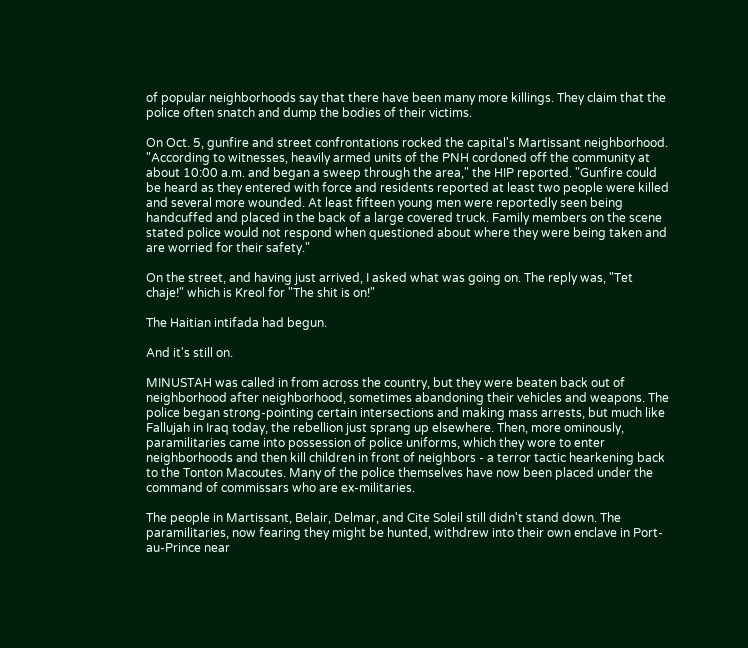of popular neighborhoods say that there have been many more killings. They claim that the police often snatch and dump the bodies of their victims.

On Oct. 5, gunfire and street confrontations rocked the capital's Martissant neighborhood. "According to witnesses, heavily armed units of the PNH cordoned off the community at about 10:00 a.m. and began a sweep through the area," the HIP reported. "Gunfire could be heard as they entered with force and residents reported at least two people were killed and several more wounded. At least fifteen young men were reportedly seen being handcuffed and placed in the back of a large covered truck. Family members on the scene stated police would not respond when questioned about where they were being taken and are worried for their safety."

On the street, and having just arrived, I asked what was going on. The reply was, "Tet chaje!" which is Kreol for "The shit is on!"

The Haitian intifada had begun.

And it's still on.

MINUSTAH was called in from across the country, but they were beaten back out of neighborhood after neighborhood, sometimes abandoning their vehicles and weapons. The police began strong-pointing certain intersections and making mass arrests, but much like Fallujah in Iraq today, the rebellion just sprang up elsewhere. Then, more ominously, paramilitaries came into possession of police uniforms, which they wore to enter neighborhoods and then kill children in front of neighbors - a terror tactic hearkening back to the Tonton Macoutes. Many of the police themselves have now been placed under the command of commissars who are ex-militaries.

The people in Martissant, Belair, Delmar, and Cite Soleil still didn't stand down. The paramilitaries, now fearing they might be hunted, withdrew into their own enclave in Port-au-Prince near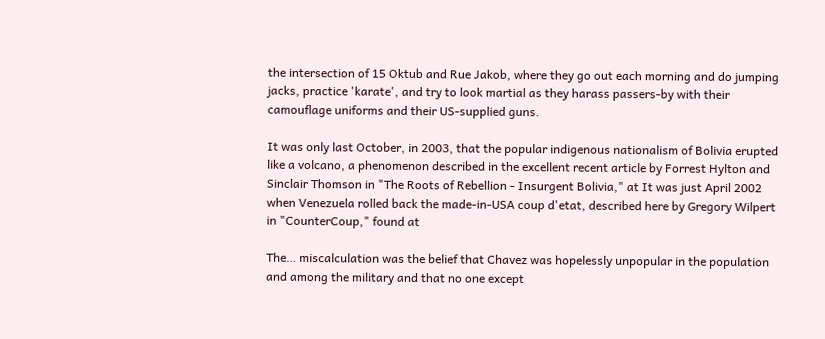the intersection of 15 Oktub and Rue Jakob, where they go out each morning and do jumping jacks, practice 'karate', and try to look martial as they harass passers-by with their camouflage uniforms and their US-supplied guns.

It was only last October, in 2003, that the popular indigenous nationalism of Bolivia erupted like a volcano, a phenomenon described in the excellent recent article by Forrest Hylton and Sinclair Thomson in "The Roots of Rebellion - Insurgent Bolivia," at It was just April 2002 when Venezuela rolled back the made-in-USA coup d'etat, described here by Gregory Wilpert in "CounterCoup," found at

The… miscalculation was the belief that Chavez was hopelessly unpopular in the population and among the military and that no one except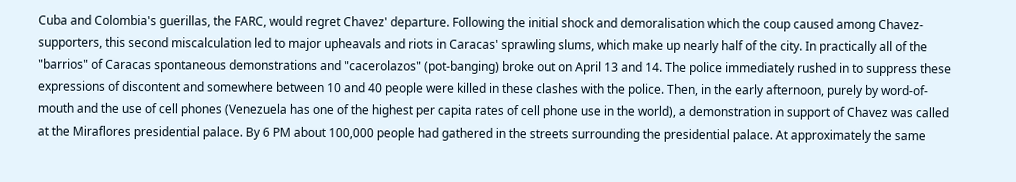Cuba and Colombia's guerillas, the FARC, would regret Chavez' departure. Following the initial shock and demoralisation which the coup caused among Chavez-supporters, this second miscalculation led to major upheavals and riots in Caracas' sprawling slums, which make up nearly half of the city. In practically all of the "barrios" of Caracas spontaneous demonstrations and "cacerolazos" (pot-banging) broke out on April 13 and 14. The police immediately rushed in to suppress these expressions of discontent and somewhere between 10 and 40 people were killed in these clashes with the police. Then, in the early afternoon, purely by word-of-mouth and the use of cell phones (Venezuela has one of the highest per capita rates of cell phone use in the world), a demonstration in support of Chavez was called at the Miraflores presidential palace. By 6 PM about 100,000 people had gathered in the streets surrounding the presidential palace. At approximately the same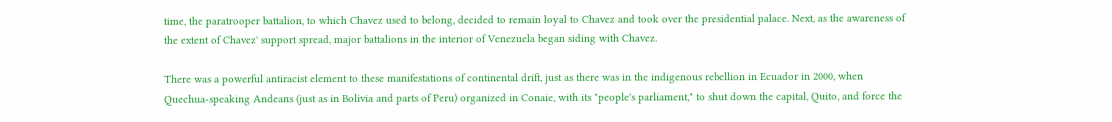time, the paratrooper battalion, to which Chavez used to belong, decided to remain loyal to Chavez and took over the presidential palace. Next, as the awareness of the extent of Chavez' support spread, major battalions in the interior of Venezuela began siding with Chavez.

There was a powerful antiracist element to these manifestations of continental drift, just as there was in the indigenous rebellion in Ecuador in 2000, when Quechua-speaking Andeans (just as in Bolivia and parts of Peru) organized in Conaie, with its "people's parliament," to shut down the capital, Quito, and force the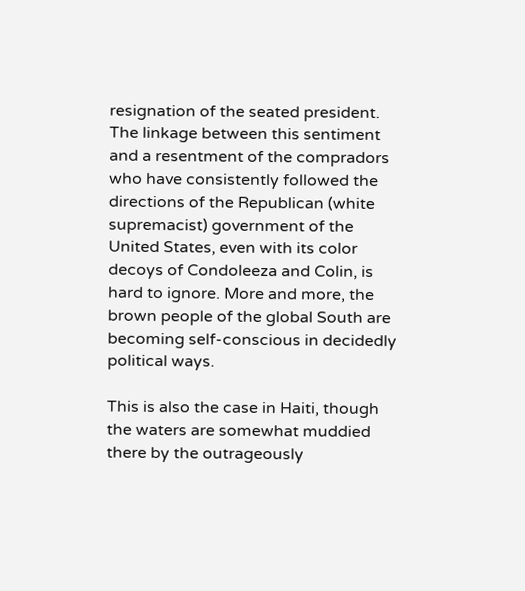resignation of the seated president. The linkage between this sentiment and a resentment of the compradors who have consistently followed the directions of the Republican (white supremacist) government of the United States, even with its color decoys of Condoleeza and Colin, is hard to ignore. More and more, the brown people of the global South are becoming self-conscious in decidedly political ways.

This is also the case in Haiti, though the waters are somewhat muddied there by the outrageously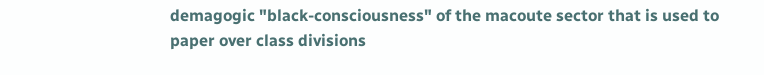demagogic "black-consciousness" of the macoute sector that is used to paper over class divisions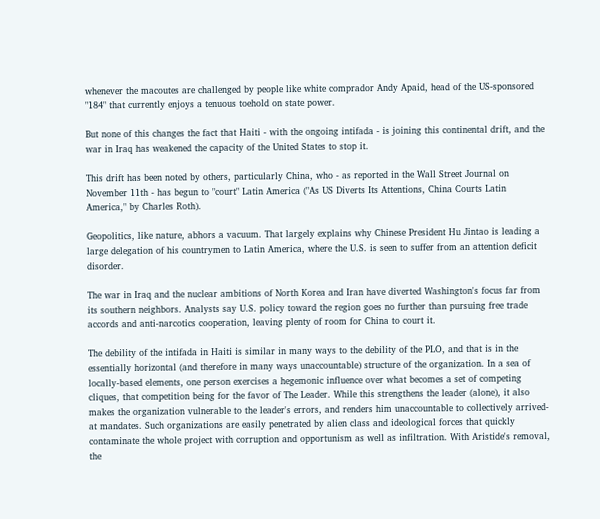whenever the macoutes are challenged by people like white comprador Andy Apaid, head of the US-sponsored "184" that currently enjoys a tenuous toehold on state power.

But none of this changes the fact that Haiti - with the ongoing intifada - is joining this continental drift, and the war in Iraq has weakened the capacity of the United States to stop it.

This drift has been noted by others, particularly China, who - as reported in the Wall Street Journal on November 11th - has begun to "court" Latin America ("As US Diverts Its Attentions, China Courts Latin America," by Charles Roth).

Geopolitics, like nature, abhors a vacuum. That largely explains why Chinese President Hu Jintao is leading a large delegation of his countrymen to Latin America, where the U.S. is seen to suffer from an attention deficit disorder.

The war in Iraq and the nuclear ambitions of North Korea and Iran have diverted Washington's focus far from its southern neighbors. Analysts say U.S. policy toward the region goes no further than pursuing free trade accords and anti-narcotics cooperation, leaving plenty of room for China to court it.

The debility of the intifada in Haiti is similar in many ways to the debility of the PLO, and that is in the essentially horizontal (and therefore in many ways unaccountable) structure of the organization. In a sea of locally-based elements, one person exercises a hegemonic influence over what becomes a set of competing cliques, that competition being for the favor of The Leader. While this strengthens the leader (alone), it also makes the organization vulnerable to the leader's errors, and renders him unaccountable to collectively arrived-at mandates. Such organizations are easily penetrated by alien class and ideological forces that quickly contaminate the whole project with corruption and opportunism as well as infiltration. With Aristide's removal, the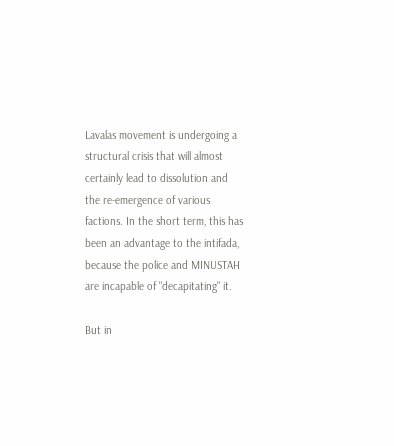Lavalas movement is undergoing a structural crisis that will almost certainly lead to dissolution and the re-emergence of various factions. In the short term, this has been an advantage to the intifada, because the police and MINUSTAH are incapable of "decapitating" it.

But in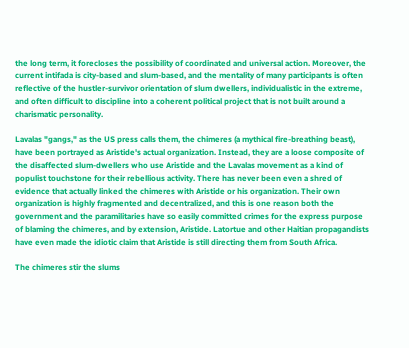the long term, it forecloses the possibility of coordinated and universal action. Moreover, the current intifada is city-based and slum-based, and the mentality of many participants is often reflective of the hustler-survivor orientation of slum dwellers, individualistic in the extreme, and often difficult to discipline into a coherent political project that is not built around a charismatic personality.

Lavalas "gangs," as the US press calls them, the chimeres (a mythical fire-breathing beast), have been portrayed as Aristide's actual organization. Instead, they are a loose composite of the disaffected slum-dwellers who use Aristide and the Lavalas movement as a kind of populist touchstone for their rebellious activity. There has never been even a shred of evidence that actually linked the chimeres with Aristide or his organization. Their own organization is highly fragmented and decentralized, and this is one reason both the government and the paramilitaries have so easily committed crimes for the express purpose of blaming the chimeres, and by extension, Aristide. Latortue and other Haitian propagandists have even made the idiotic claim that Aristide is still directing them from South Africa.

The chimeres stir the slums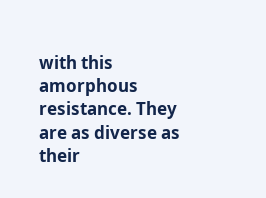with this amorphous resistance. They are as diverse as their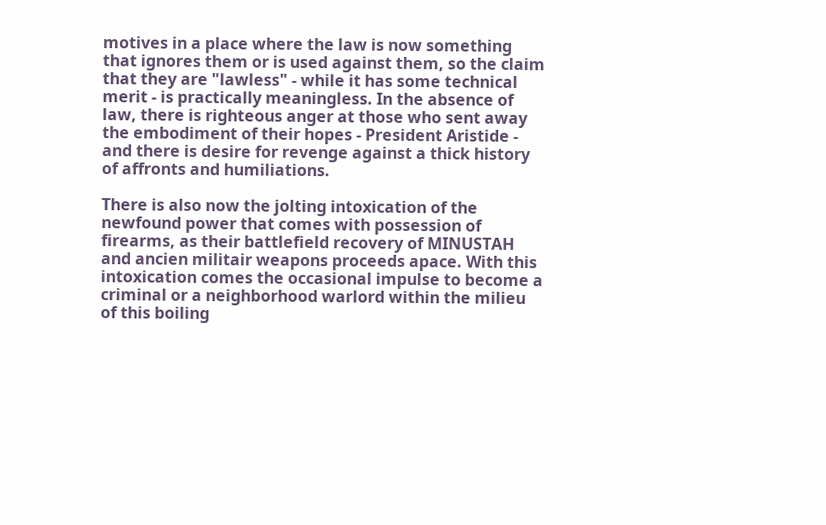motives in a place where the law is now something that ignores them or is used against them, so the claim that they are "lawless" - while it has some technical merit - is practically meaningless. In the absence of law, there is righteous anger at those who sent away the embodiment of their hopes - President Aristide - and there is desire for revenge against a thick history of affronts and humiliations.

There is also now the jolting intoxication of the newfound power that comes with possession of firearms, as their battlefield recovery of MINUSTAH and ancien militair weapons proceeds apace. With this intoxication comes the occasional impulse to become a criminal or a neighborhood warlord within the milieu of this boiling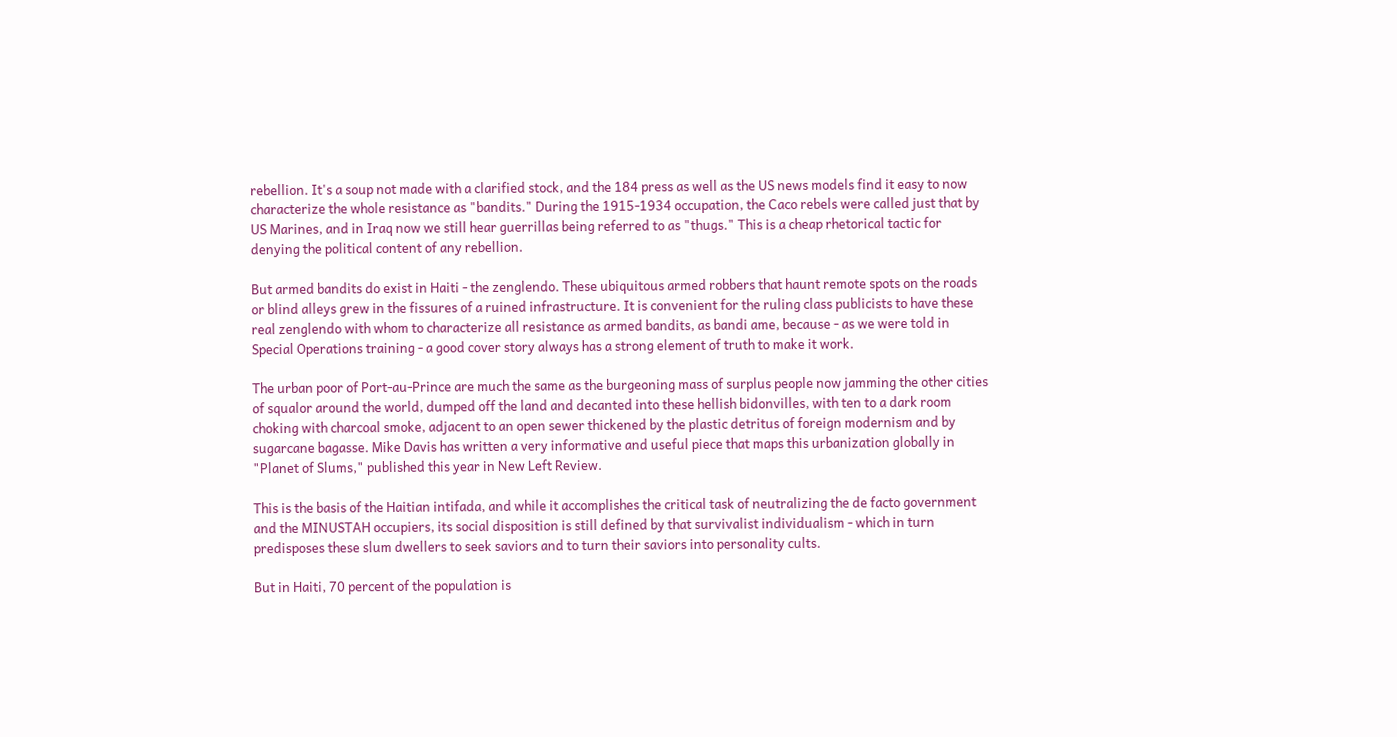rebellion. It's a soup not made with a clarified stock, and the 184 press as well as the US news models find it easy to now characterize the whole resistance as "bandits." During the 1915-1934 occupation, the Caco rebels were called just that by US Marines, and in Iraq now we still hear guerrillas being referred to as "thugs." This is a cheap rhetorical tactic for denying the political content of any rebellion.

But armed bandits do exist in Haiti - the zenglendo. These ubiquitous armed robbers that haunt remote spots on the roads or blind alleys grew in the fissures of a ruined infrastructure. It is convenient for the ruling class publicists to have these real zenglendo with whom to characterize all resistance as armed bandits, as bandi ame, because - as we were told in Special Operations training - a good cover story always has a strong element of truth to make it work.

The urban poor of Port-au-Prince are much the same as the burgeoning mass of surplus people now jamming the other cities of squalor around the world, dumped off the land and decanted into these hellish bidonvilles, with ten to a dark room choking with charcoal smoke, adjacent to an open sewer thickened by the plastic detritus of foreign modernism and by sugarcane bagasse. Mike Davis has written a very informative and useful piece that maps this urbanization globally in "Planet of Slums," published this year in New Left Review.

This is the basis of the Haitian intifada, and while it accomplishes the critical task of neutralizing the de facto government and the MINUSTAH occupiers, its social disposition is still defined by that survivalist individualism - which in turn predisposes these slum dwellers to seek saviors and to turn their saviors into personality cults.

But in Haiti, 70 percent of the population is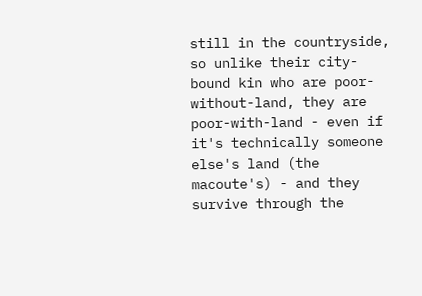still in the countryside, so unlike their city-bound kin who are poor-without-land, they are poor-with-land - even if it's technically someone else's land (the macoute's) - and they survive through the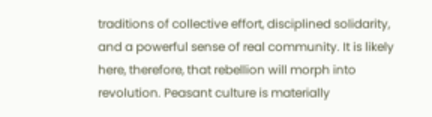traditions of collective effort, disciplined solidarity, and a powerful sense of real community. It is likely here, therefore, that rebellion will morph into revolution. Peasant culture is materially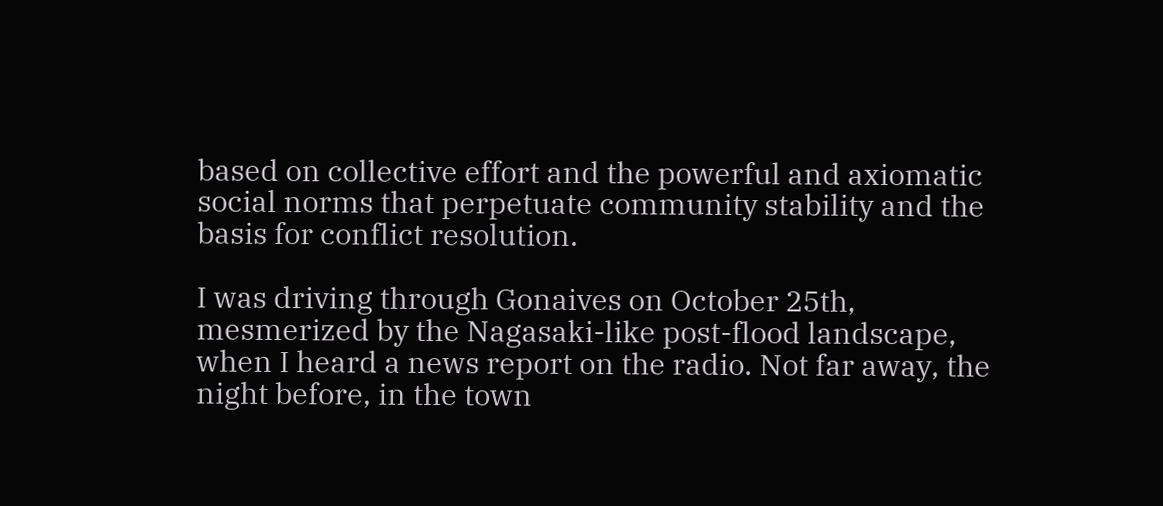based on collective effort and the powerful and axiomatic social norms that perpetuate community stability and the basis for conflict resolution.

I was driving through Gonaives on October 25th, mesmerized by the Nagasaki-like post-flood landscape, when I heard a news report on the radio. Not far away, the night before, in the town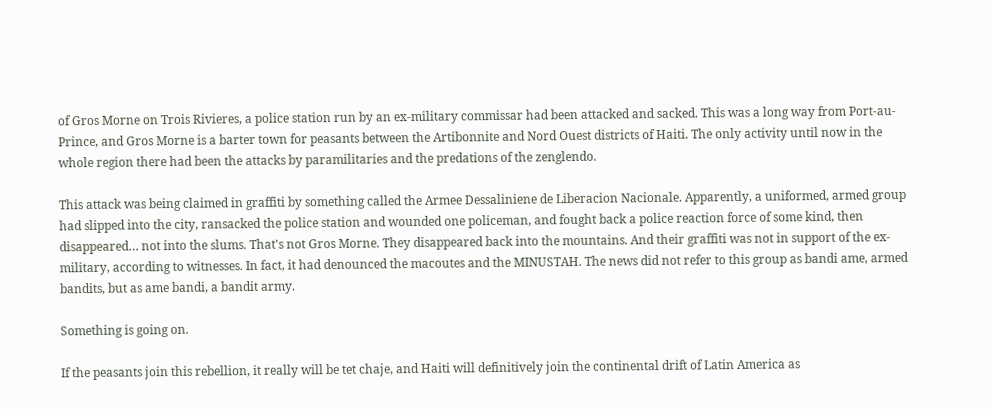of Gros Morne on Trois Rivieres, a police station run by an ex-military commissar had been attacked and sacked. This was a long way from Port-au-Prince, and Gros Morne is a barter town for peasants between the Artibonnite and Nord Ouest districts of Haiti. The only activity until now in the whole region there had been the attacks by paramilitaries and the predations of the zenglendo.

This attack was being claimed in graffiti by something called the Armee Dessaliniene de Liberacion Nacionale. Apparently, a uniformed, armed group had slipped into the city, ransacked the police station and wounded one policeman, and fought back a police reaction force of some kind, then disappeared… not into the slums. That's not Gros Morne. They disappeared back into the mountains. And their graffiti was not in support of the ex-military, according to witnesses. In fact, it had denounced the macoutes and the MINUSTAH. The news did not refer to this group as bandi ame, armed bandits, but as ame bandi, a bandit army.

Something is going on.

If the peasants join this rebellion, it really will be tet chaje, and Haiti will definitively join the continental drift of Latin America as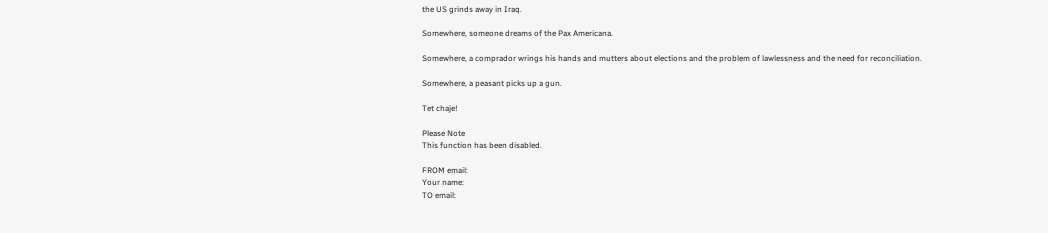the US grinds away in Iraq.

Somewhere, someone dreams of the Pax Americana.

Somewhere, a comprador wrings his hands and mutters about elections and the problem of lawlessness and the need for reconciliation.

Somewhere, a peasant picks up a gun.

Tet chaje!

Please Note
This function has been disabled.

FROM email:
Your name:
TO email: